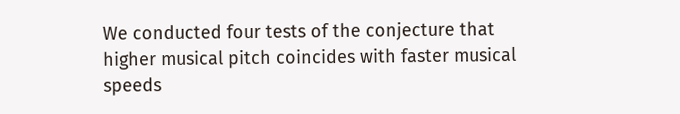We conducted four tests of the conjecture that higher musical pitch coincides with faster musical speeds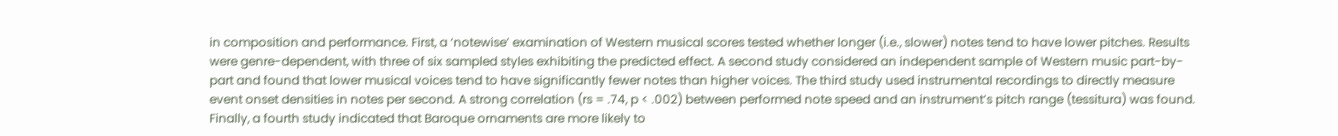in composition and performance. First, a ‘notewise’ examination of Western musical scores tested whether longer (i.e., slower) notes tend to have lower pitches. Results were genre-dependent, with three of six sampled styles exhibiting the predicted effect. A second study considered an independent sample of Western music part-by-part and found that lower musical voices tend to have significantly fewer notes than higher voices. The third study used instrumental recordings to directly measure event onset densities in notes per second. A strong correlation (rs = .74, p < .002) between performed note speed and an instrument’s pitch range (tessitura) was found. Finally, a fourth study indicated that Baroque ornaments are more likely to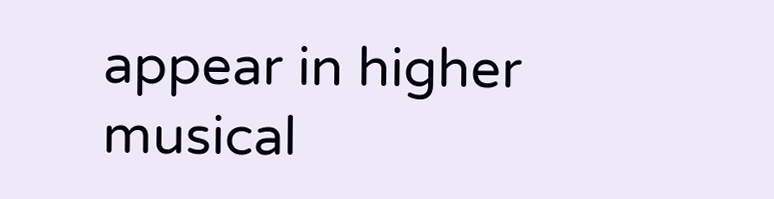appear in higher musical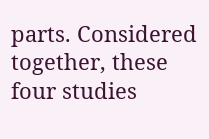parts. Considered together, these four studies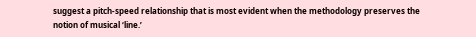suggest a pitch-speed relationship that is most evident when the methodology preserves the notion of musical ‘line.’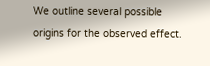We outline several possible origins for the observed effect.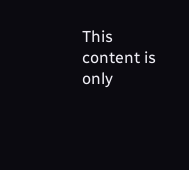This content is only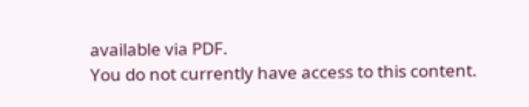available via PDF.
You do not currently have access to this content.